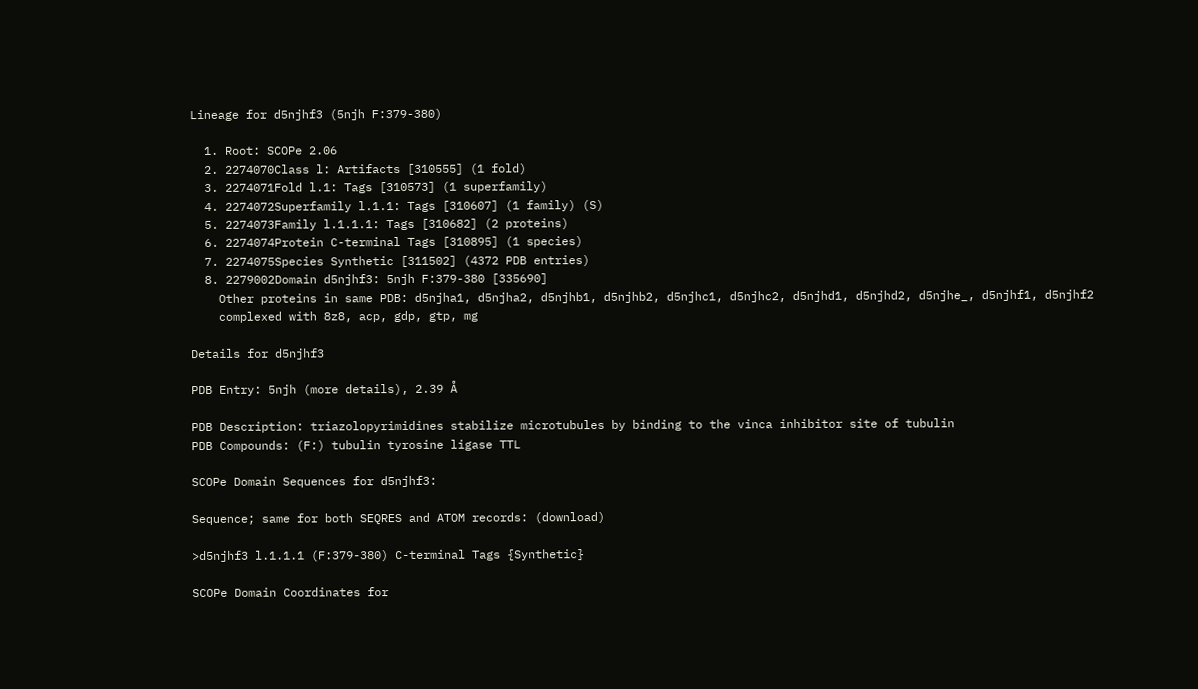Lineage for d5njhf3 (5njh F:379-380)

  1. Root: SCOPe 2.06
  2. 2274070Class l: Artifacts [310555] (1 fold)
  3. 2274071Fold l.1: Tags [310573] (1 superfamily)
  4. 2274072Superfamily l.1.1: Tags [310607] (1 family) (S)
  5. 2274073Family l.1.1.1: Tags [310682] (2 proteins)
  6. 2274074Protein C-terminal Tags [310895] (1 species)
  7. 2274075Species Synthetic [311502] (4372 PDB entries)
  8. 2279002Domain d5njhf3: 5njh F:379-380 [335690]
    Other proteins in same PDB: d5njha1, d5njha2, d5njhb1, d5njhb2, d5njhc1, d5njhc2, d5njhd1, d5njhd2, d5njhe_, d5njhf1, d5njhf2
    complexed with 8z8, acp, gdp, gtp, mg

Details for d5njhf3

PDB Entry: 5njh (more details), 2.39 Å

PDB Description: triazolopyrimidines stabilize microtubules by binding to the vinca inhibitor site of tubulin
PDB Compounds: (F:) tubulin tyrosine ligase TTL

SCOPe Domain Sequences for d5njhf3:

Sequence; same for both SEQRES and ATOM records: (download)

>d5njhf3 l.1.1.1 (F:379-380) C-terminal Tags {Synthetic}

SCOPe Domain Coordinates for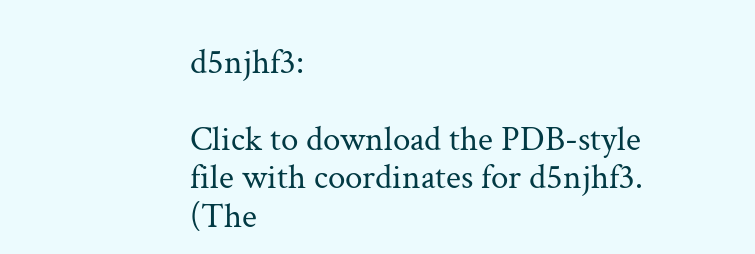d5njhf3:

Click to download the PDB-style file with coordinates for d5njhf3.
(The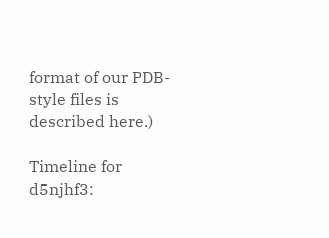format of our PDB-style files is described here.)

Timeline for d5njhf3: